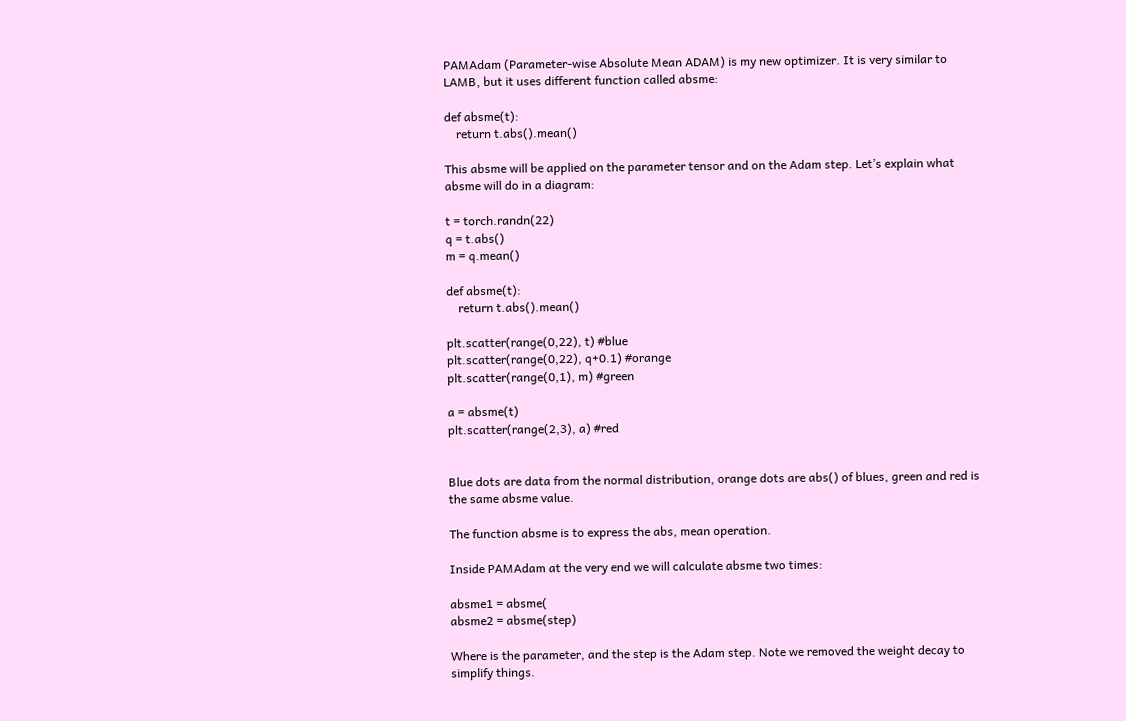PAMAdam (Parameter-wise Absolute Mean ADAM) is my new optimizer. It is very similar to LAMB, but it uses different function called absme:

def absme(t):
    return t.abs().mean()

This absme will be applied on the parameter tensor and on the Adam step. Let’s explain what absme will do in a diagram:

t = torch.randn(22)
q = t.abs()
m = q.mean()

def absme(t):
    return t.abs().mean()

plt.scatter(range(0,22), t) #blue
plt.scatter(range(0,22), q+0.1) #orange
plt.scatter(range(0,1), m) #green

a = absme(t)
plt.scatter(range(2,3), a) #red


Blue dots are data from the normal distribution, orange dots are abs() of blues, green and red is the same absme value.

The function absme is to express the abs, mean operation.

Inside PAMAdam at the very end we will calculate absme two times:

absme1 = absme(
absme2 = absme(step)

Where is the parameter, and the step is the Adam step. Note we removed the weight decay to simplify things.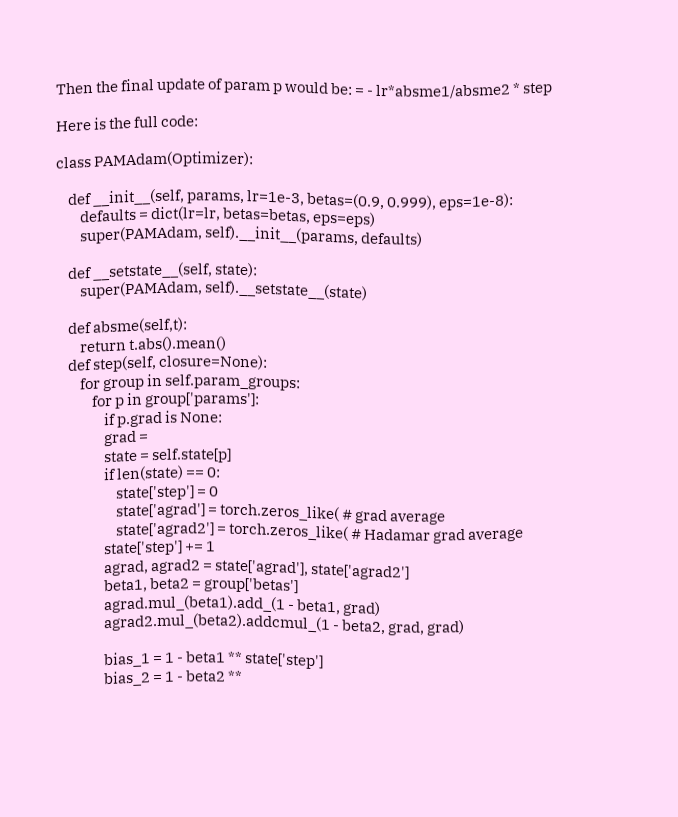Then the final update of param p would be: = - lr*absme1/absme2 * step

Here is the full code:

class PAMAdam(Optimizer):

    def __init__(self, params, lr=1e-3, betas=(0.9, 0.999), eps=1e-8):
        defaults = dict(lr=lr, betas=betas, eps=eps)
        super(PAMAdam, self).__init__(params, defaults)

    def __setstate__(self, state):
        super(PAMAdam, self).__setstate__(state)

    def absme(self,t):
        return t.abs().mean()
    def step(self, closure=None):
        for group in self.param_groups:
            for p in group['params']:
                if p.grad is None:
                grad =
                state = self.state[p]
                if len(state) == 0:
                    state['step'] = 0
                    state['agrad'] = torch.zeros_like( # grad average
                    state['agrad2'] = torch.zeros_like( # Hadamar grad average
                state['step'] += 1
                agrad, agrad2 = state['agrad'], state['agrad2']
                beta1, beta2 = group['betas']
                agrad.mul_(beta1).add_(1 - beta1, grad)
                agrad2.mul_(beta2).addcmul_(1 - beta2, grad, grad)

                bias_1 = 1 - beta1 ** state['step']
                bias_2 = 1 - beta2 **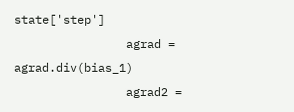state['step']
                agrad = agrad.div(bias_1)
                agrad2 =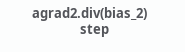agrad2.div(bias_2)
                step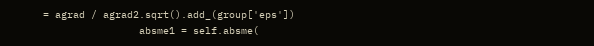= agrad / agrad2.sqrt().add_(group['eps'])
                absme1 = self.absme(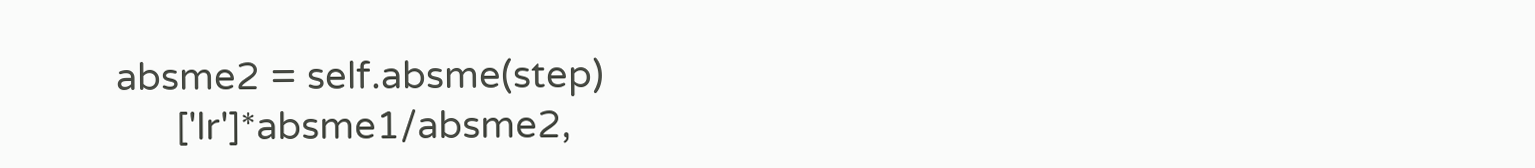absme2 = self.absme(step)
      ['lr']*absme1/absme2,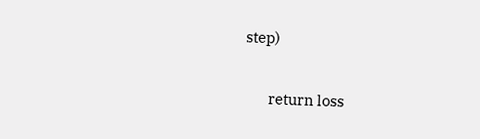step)

        return loss